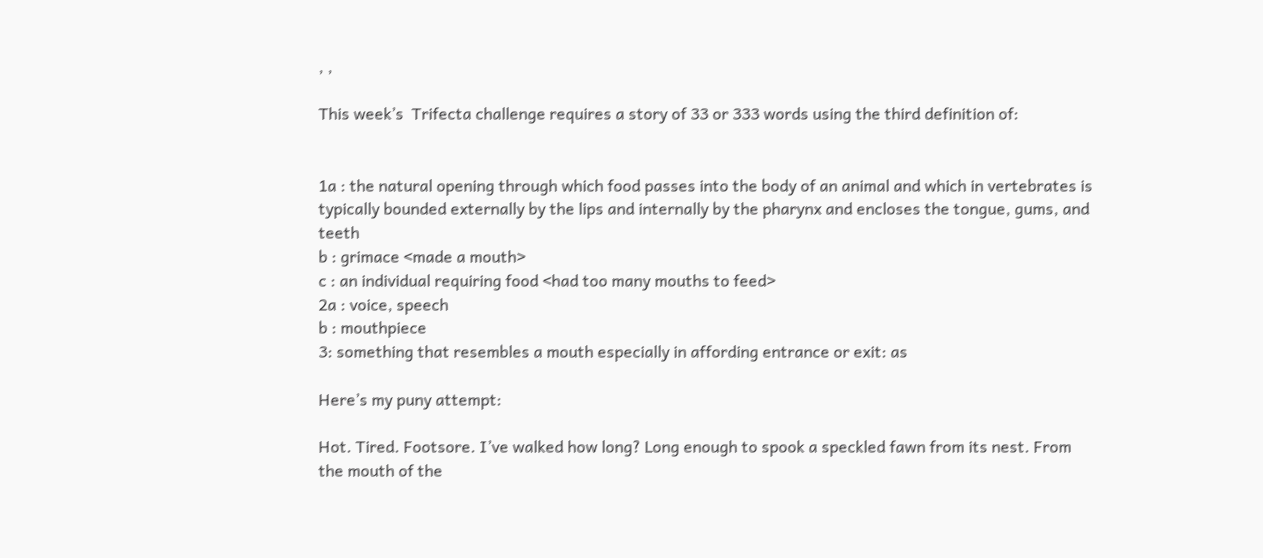, ,

This week’s  Trifecta challenge requires a story of 33 or 333 words using the third definition of:


1a : the natural opening through which food passes into the body of an animal and which in vertebrates is typically bounded externally by the lips and internally by the pharynx and encloses the tongue, gums, and teeth
b : grimace <made a mouth>
c : an individual requiring food <had too many mouths to feed>
2a : voice, speech
b : mouthpiece
3: something that resembles a mouth especially in affording entrance or exit: as

Here’s my puny attempt:

Hot. Tired. Footsore. I’ve walked how long? Long enough to spook a speckled fawn from its nest. From the mouth of the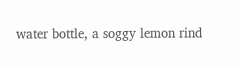water bottle, a soggy lemon rind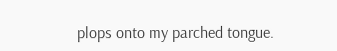plops onto my parched tongue.